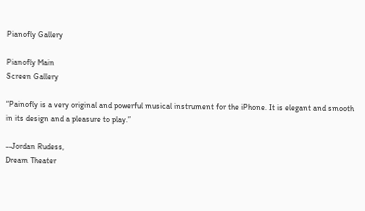Pianofly Gallery

Pianofly Main
Screen Gallery

“Painofly is a very original and powerful musical instrument for the iPhone. It is elegant and smooth in its design and a pleasure to play.”

--Jordan Rudess,
Dream Theater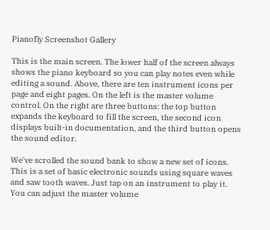Pianofly Screenshot Gallery

This is the main screen. The lower half of the screen always shows the piano keyboard so you can play notes even while editing a sound. Above, there are ten instrument icons per page and eight pages. On the left is the master volume control. On the right are three buttons: the top button expands the keyboard to fill the screen, the second icon displays built-in documentation, and the third button opens the sound editor.

We've scrolled the sound bank to show a new set of icons. This is a set of basic electronic sounds using square waves and saw tooth waves. Just tap on an instrument to play it. You can adjust the master volume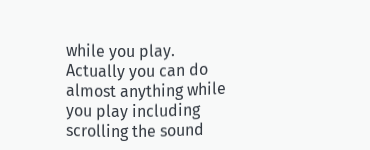while you play. Actually you can do almost anything while you play including scrolling the sound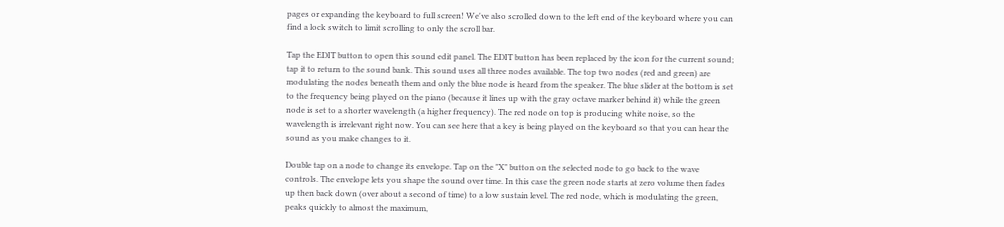pages or expanding the keyboard to full screen! We've also scrolled down to the left end of the keyboard where you can find a lock switch to limit scrolling to only the scroll bar.

Tap the EDIT button to open this sound edit panel. The EDIT button has been replaced by the icon for the current sound; tap it to return to the sound bank. This sound uses all three nodes available. The top two nodes (red and green) are modulating the nodes beneath them and only the blue node is heard from the speaker. The blue slider at the bottom is set to the frequency being played on the piano (because it lines up with the gray octave marker behind it) while the green node is set to a shorter wavelength (a higher frequency). The red node on top is producing white noise, so the wavelength is irrelevant right now. You can see here that a key is being played on the keyboard so that you can hear the sound as you make changes to it.

Double tap on a node to change its envelope. Tap on the "X" button on the selected node to go back to the wave controls. The envelope lets you shape the sound over time. In this case the green node starts at zero volume then fades up then back down (over about a second of time) to a low sustain level. The red node, which is modulating the green, peaks quickly to almost the maximum,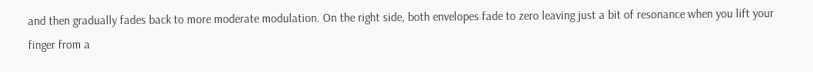and then gradually fades back to more moderate modulation. On the right side, both envelopes fade to zero leaving just a bit of resonance when you lift your finger from a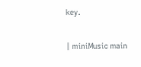key.

| miniMusic main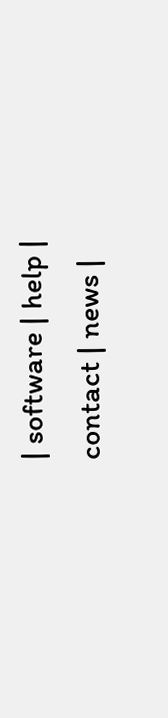| software | help | contact | news |